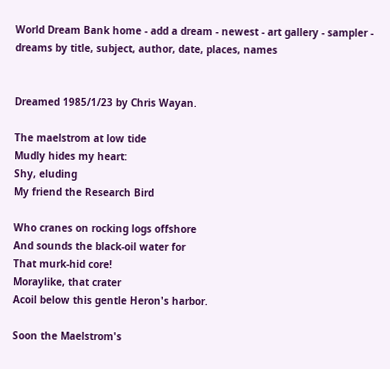World Dream Bank home - add a dream - newest - art gallery - sampler - dreams by title, subject, author, date, places, names


Dreamed 1985/1/23 by Chris Wayan.

The maelstrom at low tide
Mudly hides my heart:
Shy, eluding
My friend the Research Bird

Who cranes on rocking logs offshore
And sounds the black-oil water for
That murk-hid core!
Moraylike, that crater
Acoil below this gentle Heron's harbor.

Soon the Maelstrom's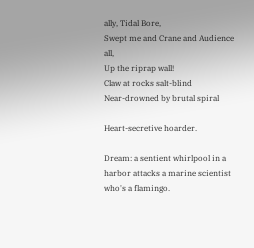ally, Tidal Bore,
Swept me and Crane and Audience all,
Up the riprap wall!
Claw at rocks salt-blind
Near-drowned by brutal spiral

Heart-secretive hoarder.

Dream: a sentient whirlpool in a harbor attacks a marine scientist who's a flamingo.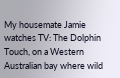My housemate Jamie watches TV: The Dolphin Touch, on a Western Australian bay where wild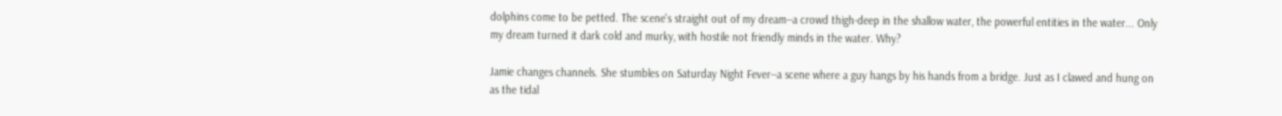dolphins come to be petted. The scene's straight out of my dream--a crowd thigh-deep in the shallow water, the powerful entities in the water... Only my dream turned it dark cold and murky, with hostile not friendly minds in the water. Why?

Jamie changes channels. She stumbles on Saturday Night Fever--a scene where a guy hangs by his hands from a bridge. Just as I clawed and hung on as the tidal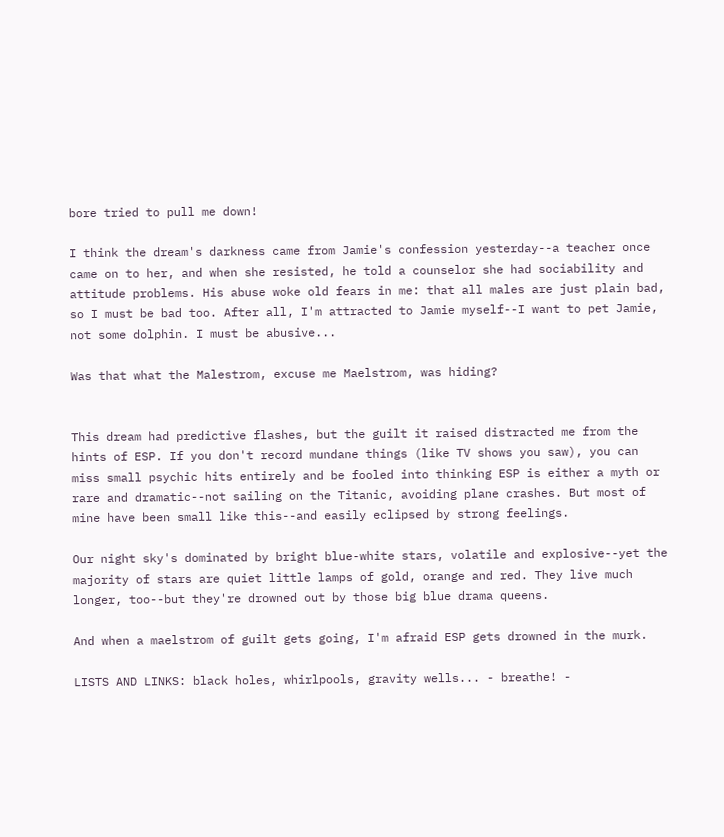bore tried to pull me down!

I think the dream's darkness came from Jamie's confession yesterday--a teacher once came on to her, and when she resisted, he told a counselor she had sociability and attitude problems. His abuse woke old fears in me: that all males are just plain bad, so I must be bad too. After all, I'm attracted to Jamie myself--I want to pet Jamie, not some dolphin. I must be abusive...

Was that what the Malestrom, excuse me Maelstrom, was hiding?


This dream had predictive flashes, but the guilt it raised distracted me from the hints of ESP. If you don't record mundane things (like TV shows you saw), you can miss small psychic hits entirely and be fooled into thinking ESP is either a myth or rare and dramatic--not sailing on the Titanic, avoiding plane crashes. But most of mine have been small like this--and easily eclipsed by strong feelings.

Our night sky's dominated by bright blue-white stars, volatile and explosive--yet the majority of stars are quiet little lamps of gold, orange and red. They live much longer, too--but they're drowned out by those big blue drama queens.

And when a maelstrom of guilt gets going, I'm afraid ESP gets drowned in the murk.

LISTS AND LINKS: black holes, whirlpools, gravity wells... - breathe! -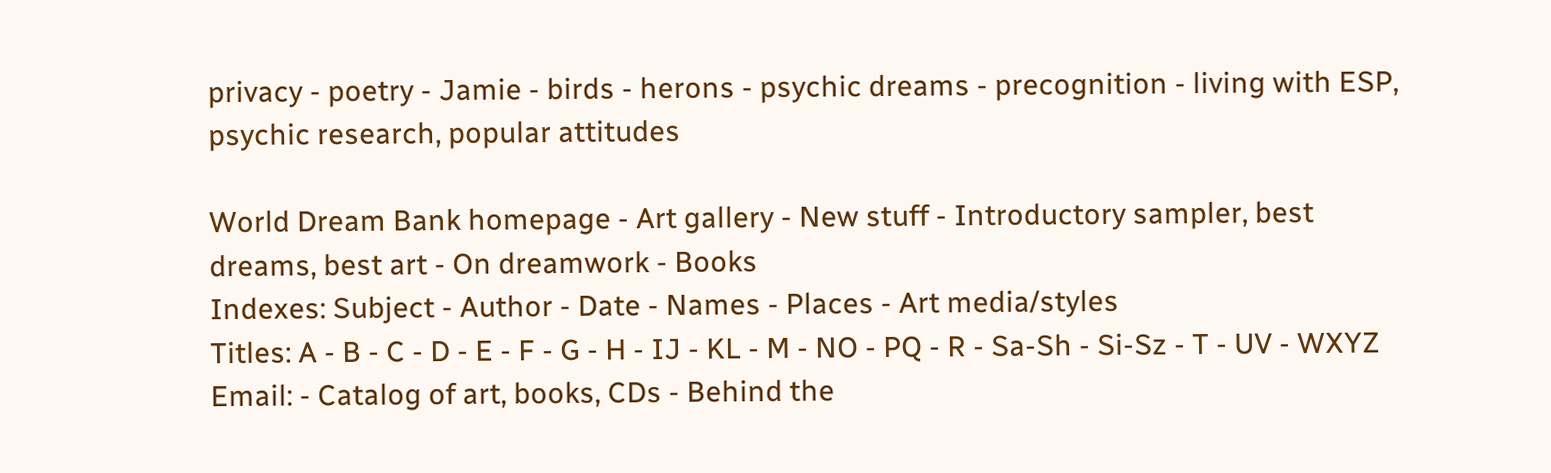privacy - poetry - Jamie - birds - herons - psychic dreams - precognition - living with ESP, psychic research, popular attitudes

World Dream Bank homepage - Art gallery - New stuff - Introductory sampler, best dreams, best art - On dreamwork - Books
Indexes: Subject - Author - Date - Names - Places - Art media/styles
Titles: A - B - C - D - E - F - G - H - IJ - KL - M - NO - PQ - R - Sa-Sh - Si-Sz - T - UV - WXYZ
Email: - Catalog of art, books, CDs - Behind the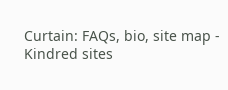Curtain: FAQs, bio, site map - Kindred sites